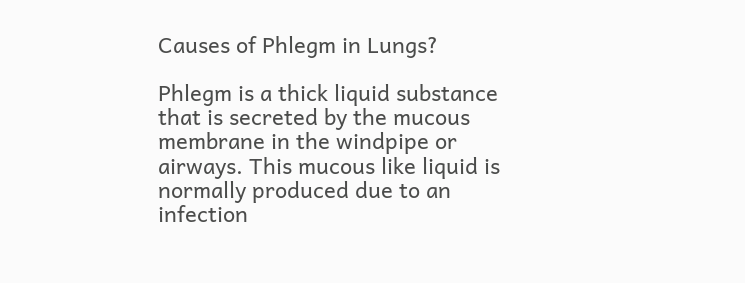Causes of Phlegm in Lungs?

Phlegm is a thick liquid substance that is secreted by the mucous membrane in the windpipe or airways. This mucous like liquid is normally produced due to an infection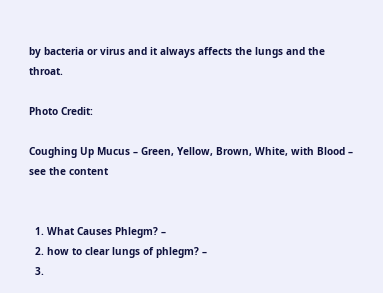by bacteria or virus and it always affects the lungs and the throat.

Photo Credit:

Coughing Up Mucus – Green, Yellow, Brown, White, with Blood – see the content


  1. What Causes Phlegm? –
  2. how to clear lungs of phlegm? –
  3.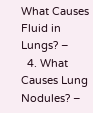What Causes Fluid in Lungs? –
  4. What Causes Lung Nodules? –